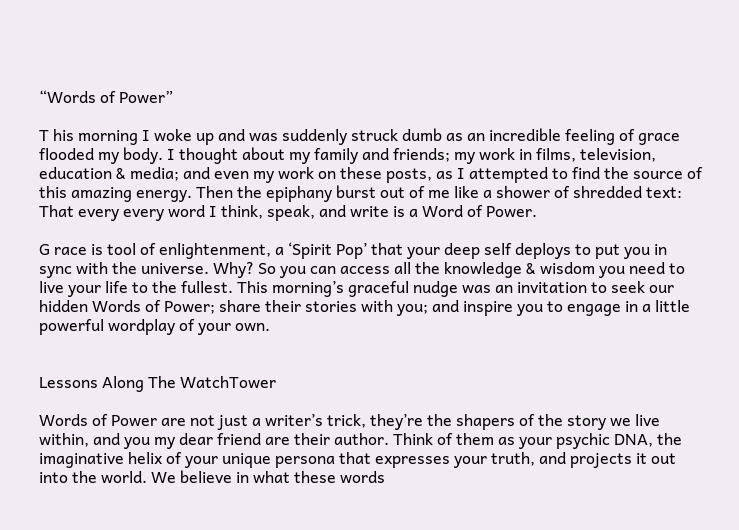“Words of Power”

T his morning I woke up and was suddenly struck dumb as an incredible feeling of grace flooded my body. I thought about my family and friends; my work in films, television, education & media; and even my work on these posts, as I attempted to find the source of this amazing energy. Then the epiphany burst out of me like a shower of shredded text: That every every word I think, speak, and write is a Word of Power.

G race is tool of enlightenment, a ‘Spirit Pop’ that your deep self deploys to put you in sync with the universe. Why? So you can access all the knowledge & wisdom you need to live your life to the fullest. This morning’s graceful nudge was an invitation to seek our hidden Words of Power; share their stories with you; and inspire you to engage in a little powerful wordplay of your own.


Lessons Along The WatchTower

Words of Power are not just a writer’s trick, they’re the shapers of the story we live within, and you my dear friend are their author. Think of them as your psychic DNA, the imaginative helix of your unique persona that expresses your truth, and projects it out into the world. We believe in what these words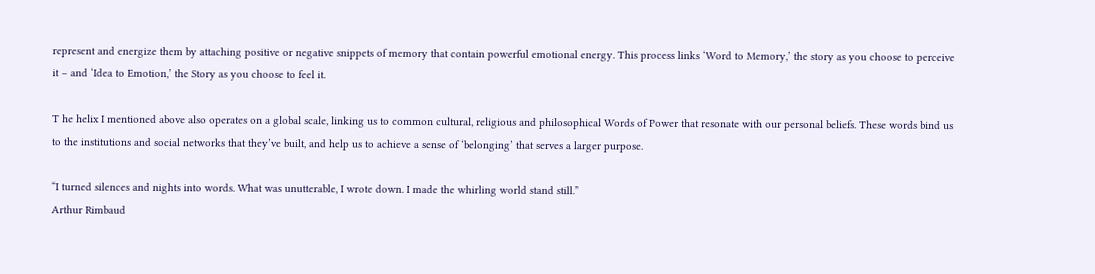represent and energize them by attaching positive or negative snippets of memory that contain powerful emotional energy. This process links ‘Word to Memory,’ the story as you choose to perceive it – and ‘Idea to Emotion,’ the Story as you choose to feel it.

T he helix I mentioned above also operates on a global scale, linking us to common cultural, religious and philosophical Words of Power that resonate with our personal beliefs. These words bind us to the institutions and social networks that they’ve built, and help us to achieve a sense of ‘belonging’ that serves a larger purpose.

“I turned silences and nights into words. What was unutterable, I wrote down. I made the whirling world stand still.”
Arthur Rimbaud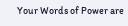Your Words of Power are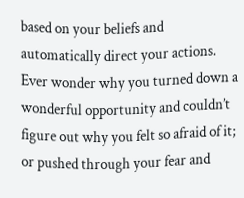based on your beliefs and automatically direct your actions. Ever wonder why you turned down a wonderful opportunity and couldn’t figure out why you felt so afraid of it; or pushed through your fear and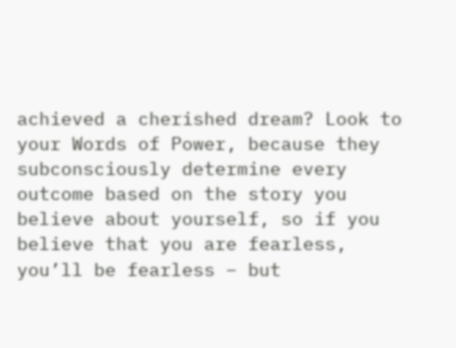achieved a cherished dream? Look to your Words of Power, because they subconsciously determine every outcome based on the story you believe about yourself, so if you believe that you are fearless, you’ll be fearless – but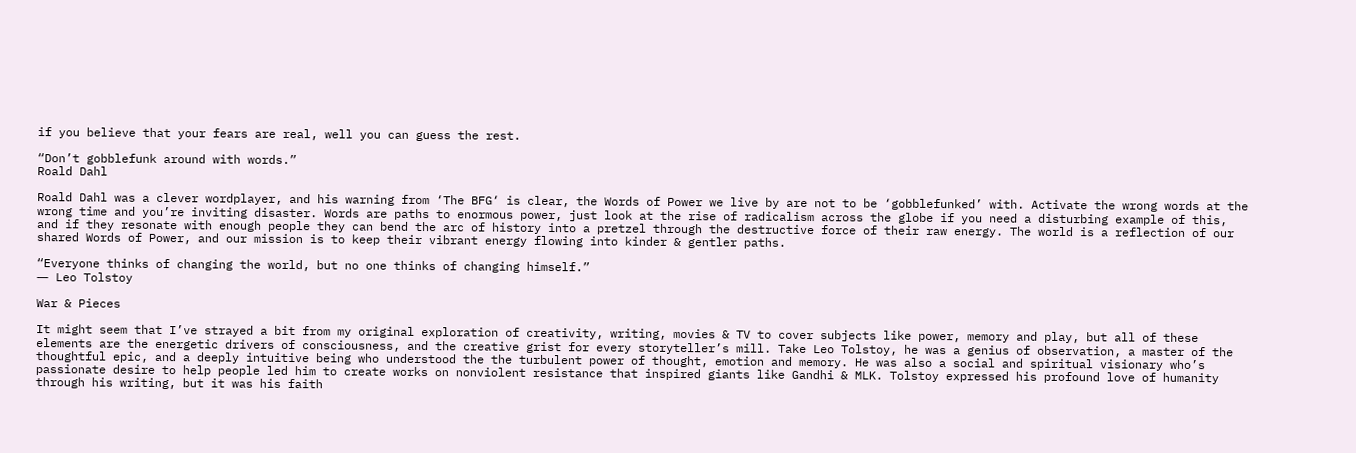if you believe that your fears are real, well you can guess the rest.

“Don’t gobblefunk around with words.”
Roald Dahl

Roald Dahl was a clever wordplayer, and his warning from ‘The BFG‘ is clear, the Words of Power we live by are not to be ‘gobblefunked’ with. Activate the wrong words at the wrong time and you’re inviting disaster. Words are paths to enormous power, just look at the rise of radicalism across the globe if you need a disturbing example of this, and if they resonate with enough people they can bend the arc of history into a pretzel through the destructive force of their raw energy. The world is a reflection of our shared Words of Power, and our mission is to keep their vibrant energy flowing into kinder & gentler paths.

“Everyone thinks of changing the world, but no one thinks of changing himself.”
― Leo Tolstoy

War & Pieces

It might seem that I’ve strayed a bit from my original exploration of creativity, writing, movies & TV to cover subjects like power, memory and play, but all of these elements are the energetic drivers of consciousness, and the creative grist for every storyteller’s mill. Take Leo Tolstoy, he was a genius of observation, a master of the thoughtful epic, and a deeply intuitive being who understood the the turbulent power of thought, emotion and memory. He was also a social and spiritual visionary who’s passionate desire to help people led him to create works on nonviolent resistance that inspired giants like Gandhi & MLK. Tolstoy expressed his profound love of humanity through his writing, but it was his faith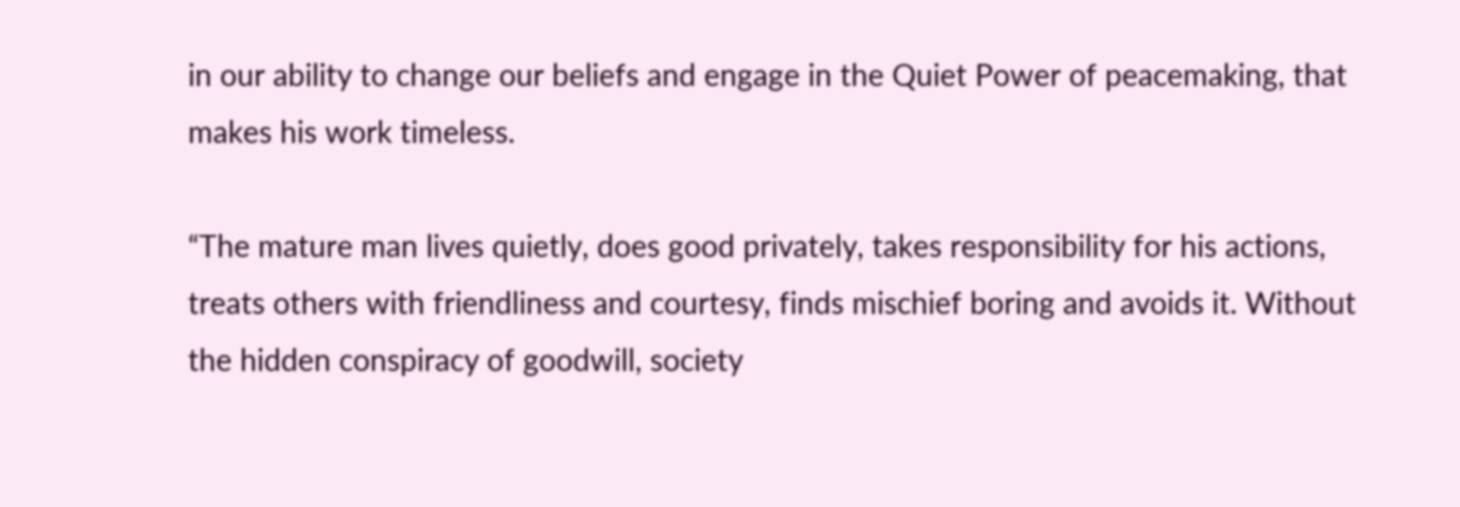in our ability to change our beliefs and engage in the Quiet Power of peacemaking, that makes his work timeless.

“The mature man lives quietly, does good privately, takes responsibility for his actions, treats others with friendliness and courtesy, finds mischief boring and avoids it. Without the hidden conspiracy of goodwill, society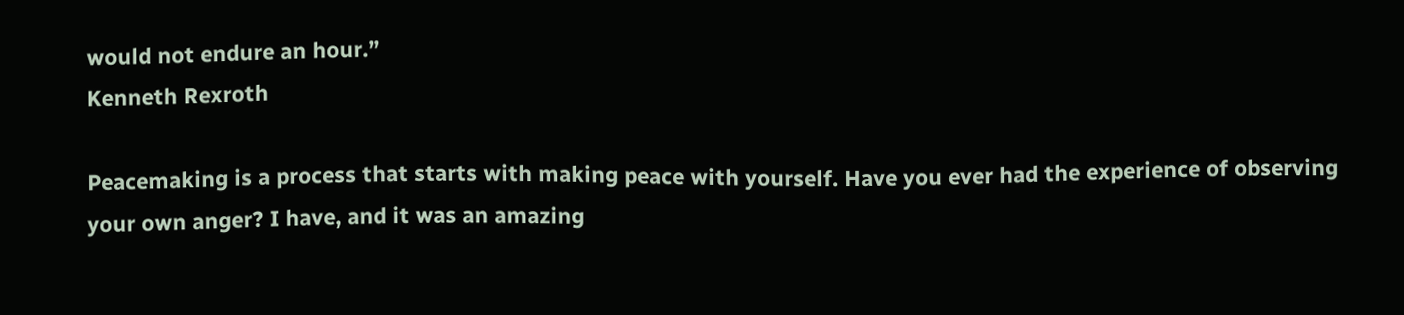would not endure an hour.”
Kenneth Rexroth

Peacemaking is a process that starts with making peace with yourself. Have you ever had the experience of observing your own anger? I have, and it was an amazing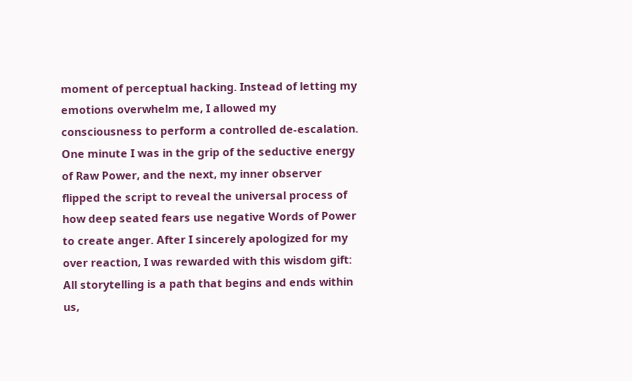moment of perceptual hacking. Instead of letting my emotions overwhelm me, I allowed my consciousness to perform a controlled de-escalation. One minute I was in the grip of the seductive energy of Raw Power, and the next, my inner observer flipped the script to reveal the universal process of how deep seated fears use negative Words of Power to create anger. After I sincerely apologized for my over reaction, I was rewarded with this wisdom gift: All storytelling is a path that begins and ends within us,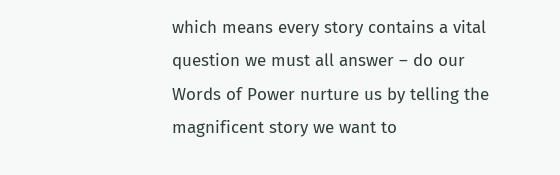which means every story contains a vital question we must all answer – do our Words of Power nurture us by telling the magnificent story we want to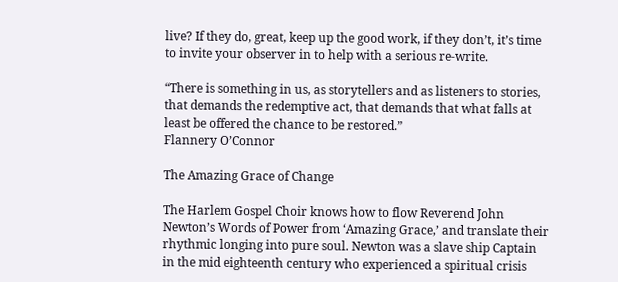live? If they do, great, keep up the good work, if they don’t, it’s time to invite your observer in to help with a serious re-write.

“There is something in us, as storytellers and as listeners to stories, that demands the redemptive act, that demands that what falls at least be offered the chance to be restored.”
Flannery O’Connor

The Amazing Grace of Change

The Harlem Gospel Choir knows how to flow Reverend John Newton’s Words of Power from ‘Amazing Grace,’ and translate their rhythmic longing into pure soul. Newton was a slave ship Captain in the mid eighteenth century who experienced a spiritual crisis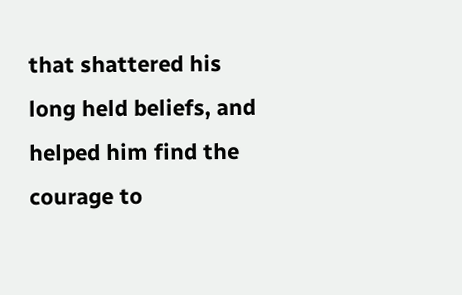that shattered his long held beliefs, and helped him find the courage to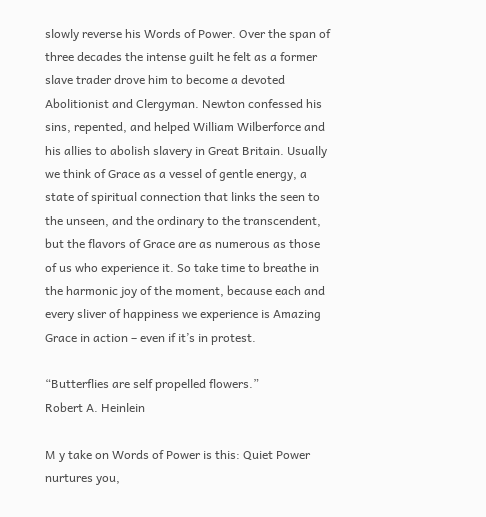slowly reverse his Words of Power. Over the span of three decades the intense guilt he felt as a former slave trader drove him to become a devoted Abolitionist and Clergyman. Newton confessed his sins, repented, and helped William Wilberforce and his allies to abolish slavery in Great Britain. Usually we think of Grace as a vessel of gentle energy, a state of spiritual connection that links the seen to the unseen, and the ordinary to the transcendent, but the flavors of Grace are as numerous as those of us who experience it. So take time to breathe in the harmonic joy of the moment, because each and every sliver of happiness we experience is Amazing Grace in action – even if it’s in protest.

“Butterflies are self propelled flowers.”
Robert A. Heinlein

M y take on Words of Power is this: Quiet Power nurtures you,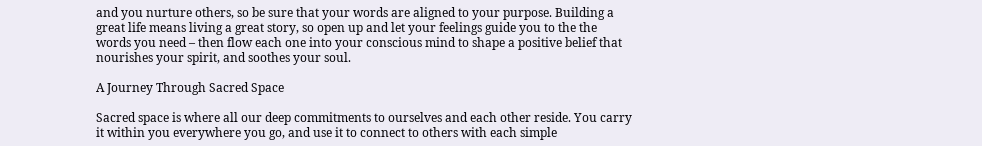and you nurture others, so be sure that your words are aligned to your purpose. Building a great life means living a great story, so open up and let your feelings guide you to the the words you need – then flow each one into your conscious mind to shape a positive belief that nourishes your spirit, and soothes your soul.

A Journey Through Sacred Space

Sacred space is where all our deep commitments to ourselves and each other reside. You carry it within you everywhere you go, and use it to connect to others with each simple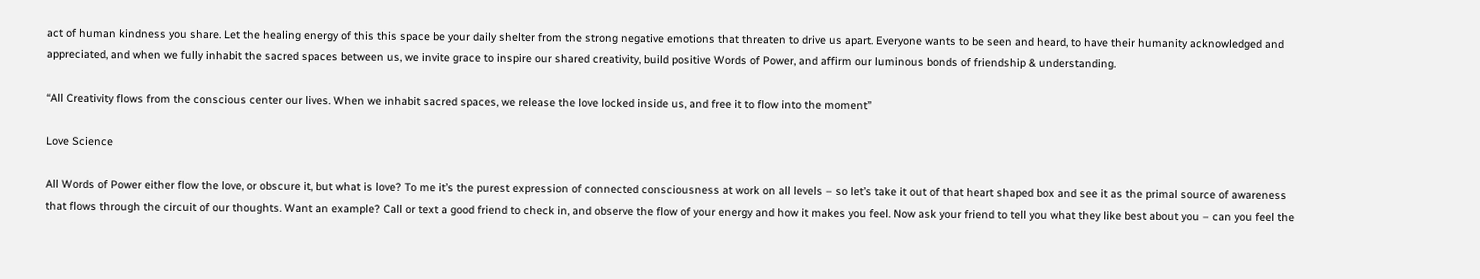act of human kindness you share. Let the healing energy of this this space be your daily shelter from the strong negative emotions that threaten to drive us apart. Everyone wants to be seen and heard, to have their humanity acknowledged and appreciated, and when we fully inhabit the sacred spaces between us, we invite grace to inspire our shared creativity, build positive Words of Power, and affirm our luminous bonds of friendship & understanding.

“All Creativity flows from the conscious center our lives. When we inhabit sacred spaces, we release the love locked inside us, and free it to flow into the moment”

Love Science

All Words of Power either flow the love, or obscure it, but what is love? To me it’s the purest expression of connected consciousness at work on all levels – so let’s take it out of that heart shaped box and see it as the primal source of awareness that flows through the circuit of our thoughts. Want an example? Call or text a good friend to check in, and observe the flow of your energy and how it makes you feel. Now ask your friend to tell you what they like best about you – can you feel the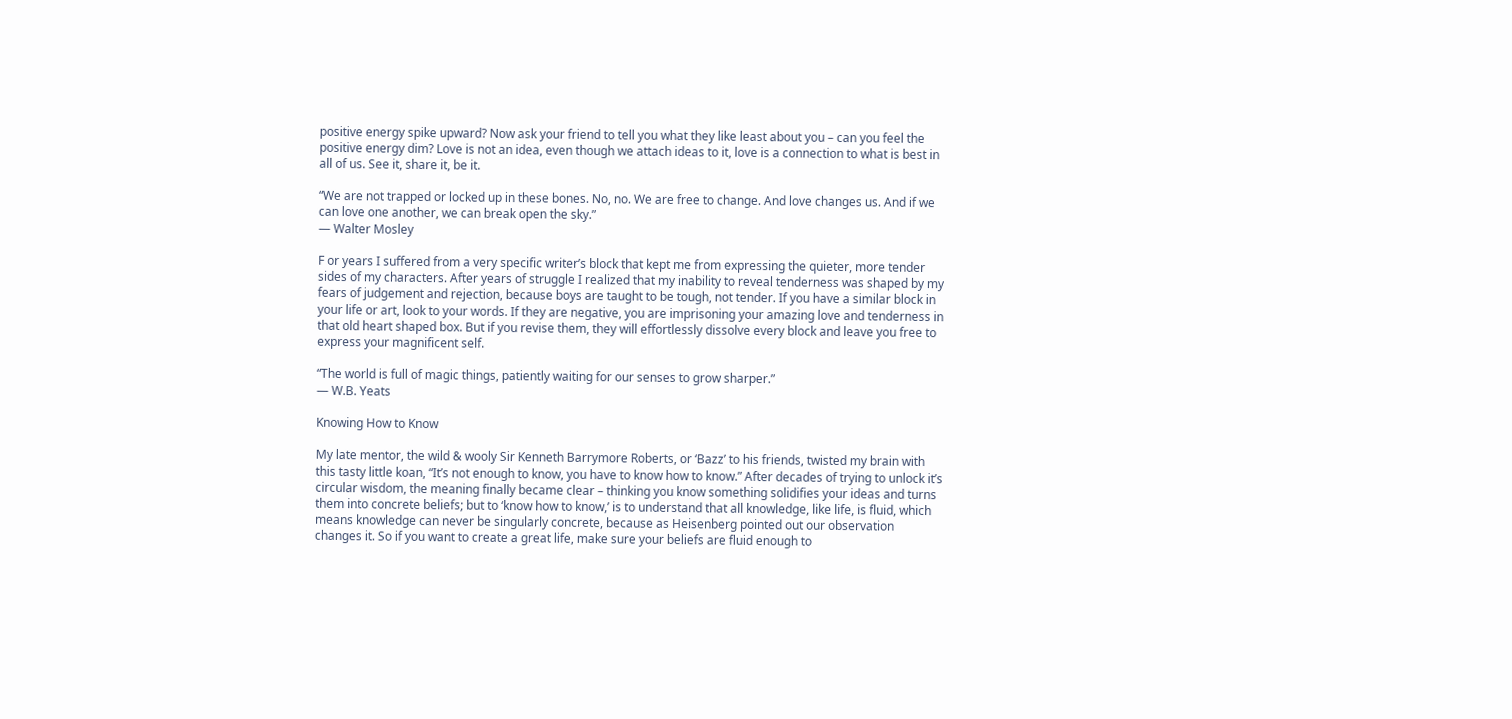positive energy spike upward? Now ask your friend to tell you what they like least about you – can you feel the positive energy dim? Love is not an idea, even though we attach ideas to it, love is a connection to what is best in all of us. See it, share it, be it.

“We are not trapped or locked up in these bones. No, no. We are free to change. And love changes us. And if we can love one another, we can break open the sky.”
― Walter Mosley

F or years I suffered from a very specific writer’s block that kept me from expressing the quieter, more tender sides of my characters. After years of struggle I realized that my inability to reveal tenderness was shaped by my fears of judgement and rejection, because boys are taught to be tough, not tender. If you have a similar block in your life or art, look to your words. If they are negative, you are imprisoning your amazing love and tenderness in that old heart shaped box. But if you revise them, they will effortlessly dissolve every block and leave you free to express your magnificent self.

“The world is full of magic things, patiently waiting for our senses to grow sharper.”
― W.B. Yeats

Knowing How to Know

My late mentor, the wild & wooly Sir Kenneth Barrymore Roberts, or ‘Bazz’ to his friends, twisted my brain with this tasty little koan, “It’s not enough to know, you have to know how to know.” After decades of trying to unlock it’s circular wisdom, the meaning finally became clear – thinking you know something solidifies your ideas and turns them into concrete beliefs; but to ‘know how to know,’ is to understand that all knowledge, like life, is fluid, which means knowledge can never be singularly concrete, because as Heisenberg pointed out our observation changes it. So if you want to create a great life, make sure your beliefs are fluid enough to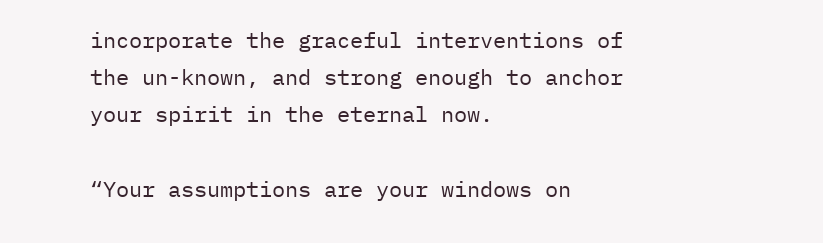incorporate the graceful interventions of the un-known, and strong enough to anchor your spirit in the eternal now.

“Your assumptions are your windows on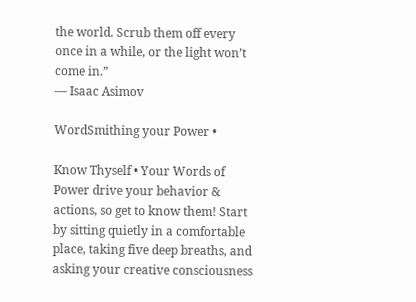the world. Scrub them off every once in a while, or the light won’t come in.”
― Isaac Asimov

WordSmithing your Power •

Know Thyself • Your Words of Power drive your behavior & actions, so get to know them! Start by sitting quietly in a comfortable place, taking five deep breaths, and asking your creative consciousness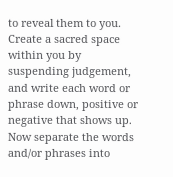to reveal them to you. Create a sacred space within you by suspending judgement, and write each word or phrase down, positive or negative that shows up. Now separate the words and/or phrases into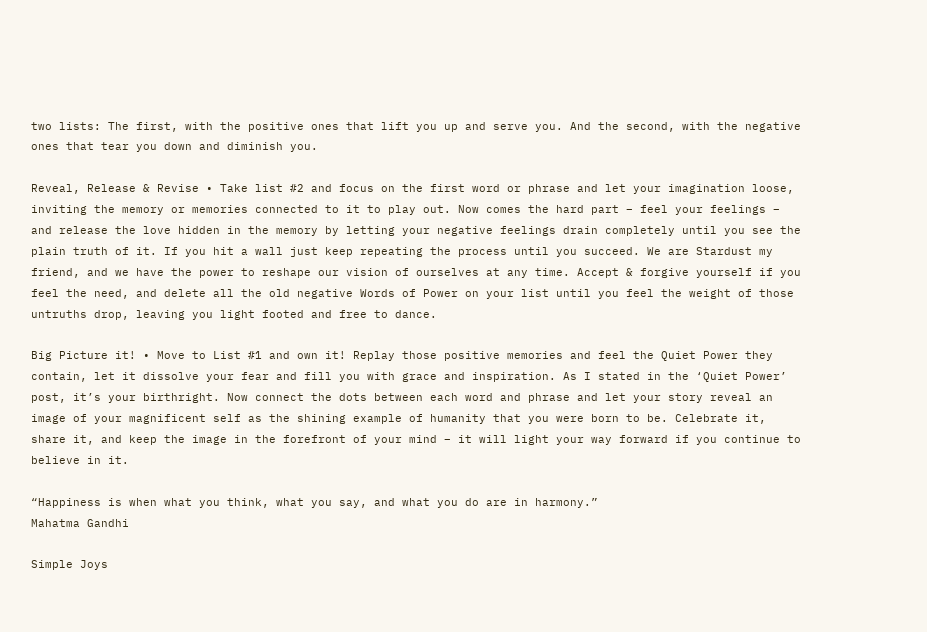two lists: The first, with the positive ones that lift you up and serve you. And the second, with the negative ones that tear you down and diminish you.

Reveal, Release & Revise • Take list #2 and focus on the first word or phrase and let your imagination loose, inviting the memory or memories connected to it to play out. Now comes the hard part – feel your feelings – and release the love hidden in the memory by letting your negative feelings drain completely until you see the plain truth of it. If you hit a wall just keep repeating the process until you succeed. We are Stardust my friend, and we have the power to reshape our vision of ourselves at any time. Accept & forgive yourself if you feel the need, and delete all the old negative Words of Power on your list until you feel the weight of those untruths drop, leaving you light footed and free to dance.

Big Picture it! • Move to List #1 and own it! Replay those positive memories and feel the Quiet Power they contain, let it dissolve your fear and fill you with grace and inspiration. As I stated in the ‘Quiet Power’ post, it’s your birthright. Now connect the dots between each word and phrase and let your story reveal an image of your magnificent self as the shining example of humanity that you were born to be. Celebrate it, share it, and keep the image in the forefront of your mind – it will light your way forward if you continue to believe in it.

“Happiness is when what you think, what you say, and what you do are in harmony.”
Mahatma Gandhi

Simple Joys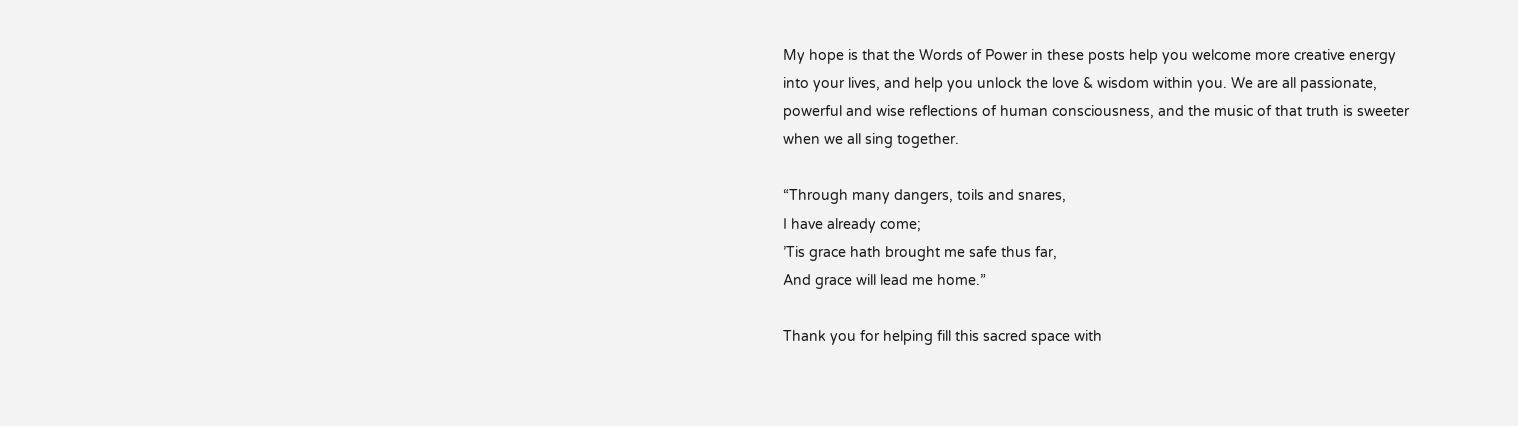My hope is that the Words of Power in these posts help you welcome more creative energy into your lives, and help you unlock the love & wisdom within you. We are all passionate, powerful and wise reflections of human consciousness, and the music of that truth is sweeter when we all sing together.

“Through many dangers, toils and snares,
I have already come;
’Tis grace hath brought me safe thus far,
And grace will lead me home.”

Thank you for helping fill this sacred space with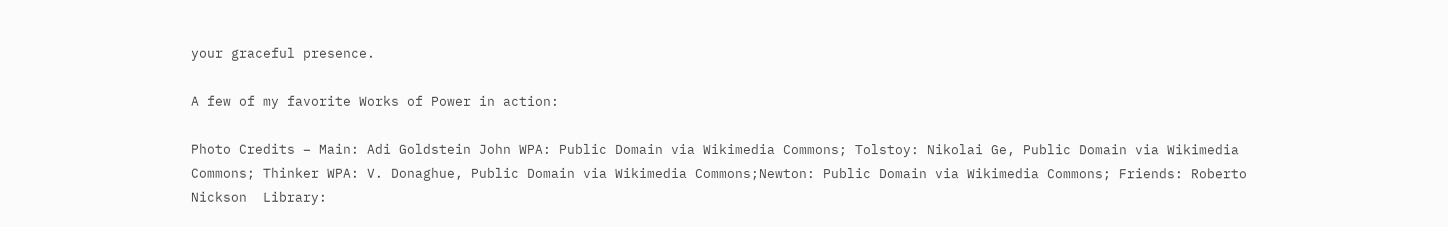your graceful presence.

A few of my favorite Works of Power in action:

Photo Credits – Main: Adi Goldstein John WPA: Public Domain via Wikimedia Commons; Tolstoy: Nikolai Ge, Public Domain via Wikimedia Commons; Thinker WPA: V. Donaghue, Public Domain via Wikimedia Commons;Newton: Public Domain via Wikimedia Commons; Friends: Roberto Nickson  Library: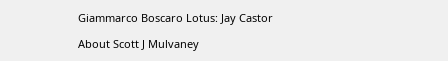Giammarco Boscaro Lotus: Jay Castor

About Scott J Mulvaney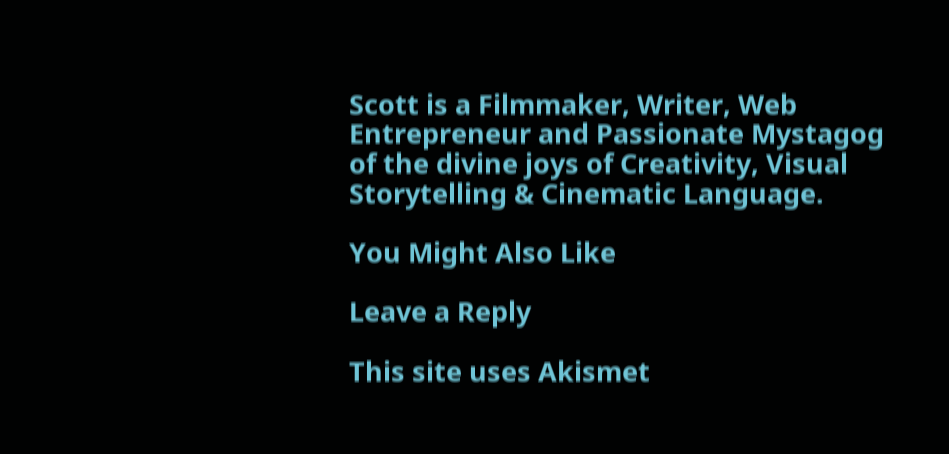Scott is a Filmmaker, Writer, Web Entrepreneur and Passionate Mystagog of the divine joys of Creativity, Visual Storytelling & Cinematic Language.

You Might Also Like

Leave a Reply

This site uses Akismet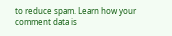to reduce spam. Learn how your comment data is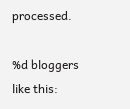processed.

%d bloggers like this: